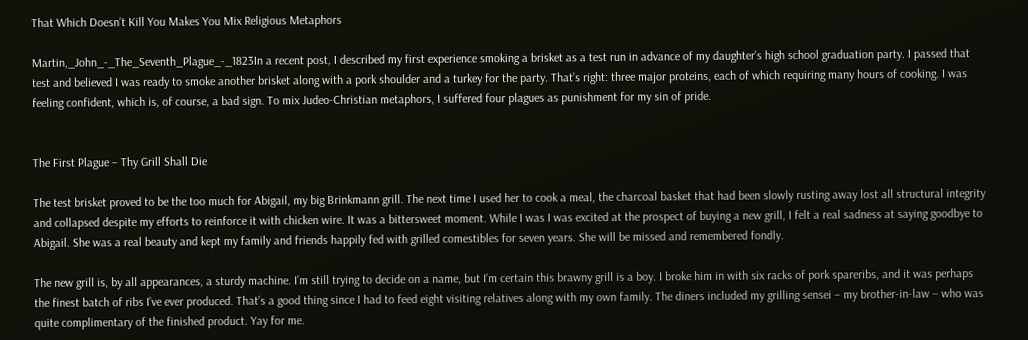That Which Doesn’t Kill You Makes You Mix Religious Metaphors

Martin,_John_-_The_Seventh_Plague_-_1823In a recent post, I described my first experience smoking a brisket as a test run in advance of my daughter’s high school graduation party. I passed that test and believed I was ready to smoke another brisket along with a pork shoulder and a turkey for the party. That’s right: three major proteins, each of which requiring many hours of cooking. I was feeling confident, which is, of course, a bad sign. To mix Judeo-Christian metaphors, I suffered four plagues as punishment for my sin of pride.


The First Plague – Thy Grill Shall Die

The test brisket proved to be the too much for Abigail, my big Brinkmann grill. The next time I used her to cook a meal, the charcoal basket that had been slowly rusting away lost all structural integrity and collapsed despite my efforts to reinforce it with chicken wire. It was a bittersweet moment. While I was I was excited at the prospect of buying a new grill, I felt a real sadness at saying goodbye to Abigail. She was a real beauty and kept my family and friends happily fed with grilled comestibles for seven years. She will be missed and remembered fondly.

The new grill is, by all appearances, a sturdy machine. I’m still trying to decide on a name, but I’m certain this brawny grill is a boy. I broke him in with six racks of pork spareribs, and it was perhaps the finest batch of ribs I’ve ever produced. That’s a good thing since I had to feed eight visiting relatives along with my own family. The diners included my grilling sensei – my brother-in-law – who was quite complimentary of the finished product. Yay for me.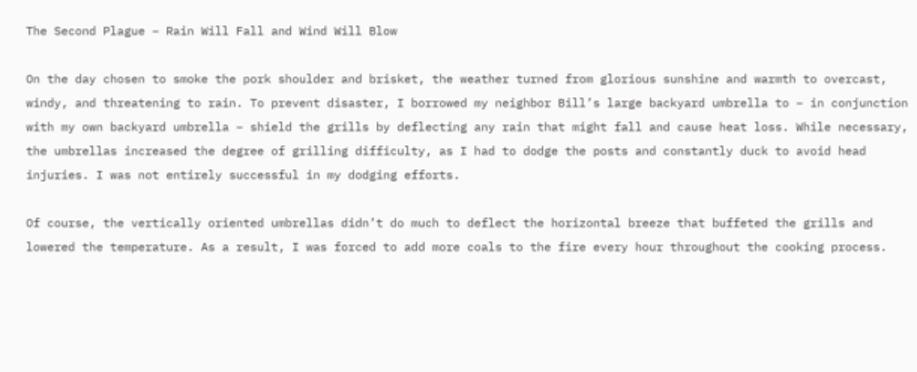The Second Plague – Rain Will Fall and Wind Will Blow

On the day chosen to smoke the pork shoulder and brisket, the weather turned from glorious sunshine and warmth to overcast, windy, and threatening to rain. To prevent disaster, I borrowed my neighbor Bill’s large backyard umbrella to – in conjunction with my own backyard umbrella – shield the grills by deflecting any rain that might fall and cause heat loss. While necessary, the umbrellas increased the degree of grilling difficulty, as I had to dodge the posts and constantly duck to avoid head injuries. I was not entirely successful in my dodging efforts.

Of course, the vertically oriented umbrellas didn’t do much to deflect the horizontal breeze that buffeted the grills and lowered the temperature. As a result, I was forced to add more coals to the fire every hour throughout the cooking process.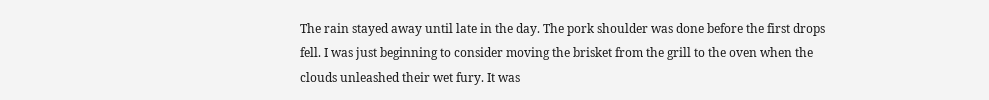The rain stayed away until late in the day. The pork shoulder was done before the first drops fell. I was just beginning to consider moving the brisket from the grill to the oven when the clouds unleashed their wet fury. It was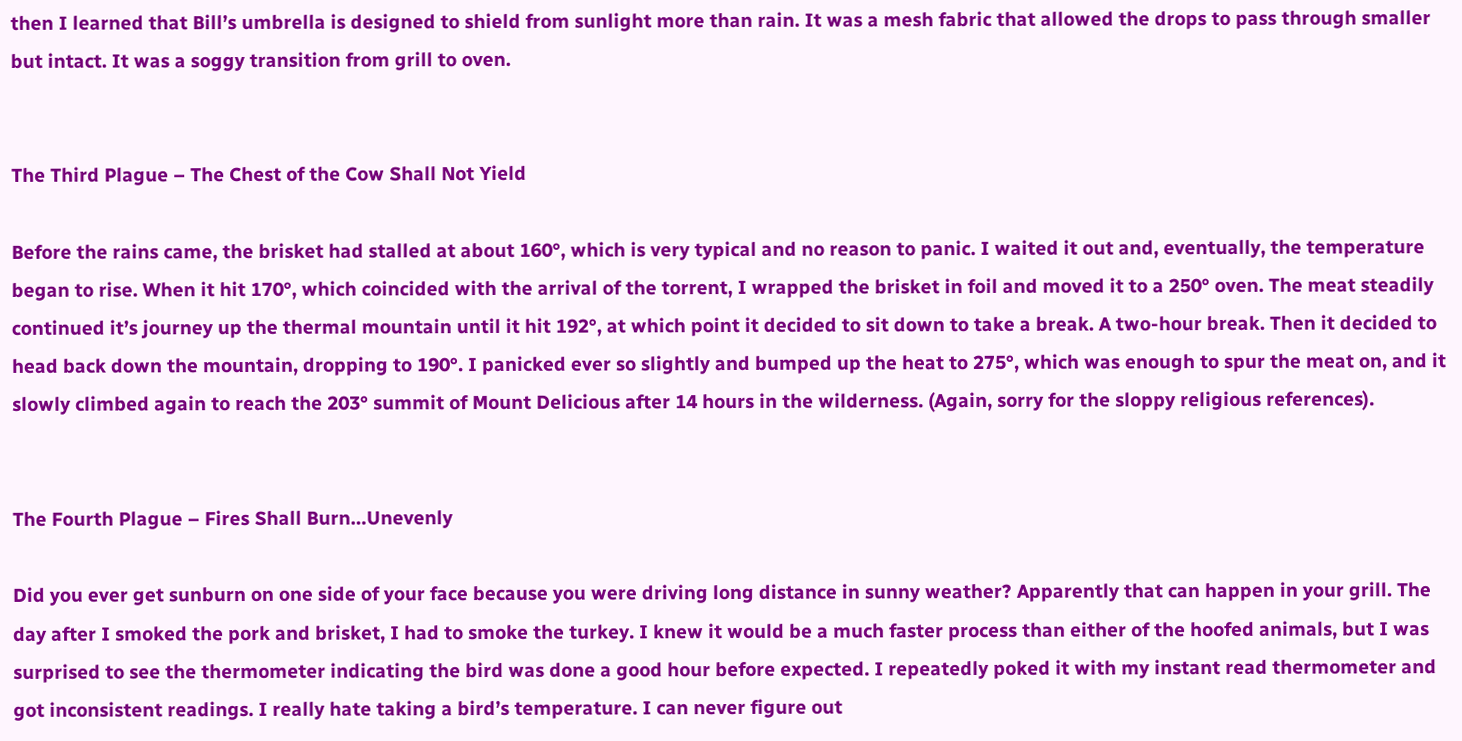then I learned that Bill’s umbrella is designed to shield from sunlight more than rain. It was a mesh fabric that allowed the drops to pass through smaller but intact. It was a soggy transition from grill to oven.


The Third Plague – The Chest of the Cow Shall Not Yield

Before the rains came, the brisket had stalled at about 160°, which is very typical and no reason to panic. I waited it out and, eventually, the temperature began to rise. When it hit 170°, which coincided with the arrival of the torrent, I wrapped the brisket in foil and moved it to a 250° oven. The meat steadily continued it’s journey up the thermal mountain until it hit 192°, at which point it decided to sit down to take a break. A two-hour break. Then it decided to head back down the mountain, dropping to 190°. I panicked ever so slightly and bumped up the heat to 275°, which was enough to spur the meat on, and it slowly climbed again to reach the 203° summit of Mount Delicious after 14 hours in the wilderness. (Again, sorry for the sloppy religious references).


The Fourth Plague – Fires Shall Burn…Unevenly

Did you ever get sunburn on one side of your face because you were driving long distance in sunny weather? Apparently that can happen in your grill. The day after I smoked the pork and brisket, I had to smoke the turkey. I knew it would be a much faster process than either of the hoofed animals, but I was surprised to see the thermometer indicating the bird was done a good hour before expected. I repeatedly poked it with my instant read thermometer and got inconsistent readings. I really hate taking a bird’s temperature. I can never figure out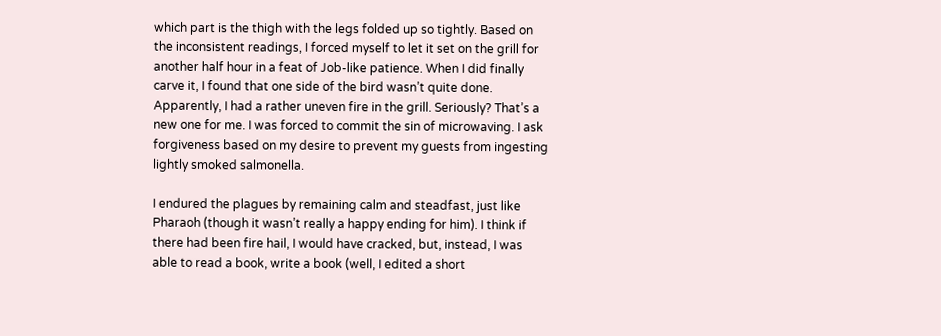which part is the thigh with the legs folded up so tightly. Based on the inconsistent readings, I forced myself to let it set on the grill for another half hour in a feat of Job-like patience. When I did finally carve it, I found that one side of the bird wasn’t quite done. Apparently, I had a rather uneven fire in the grill. Seriously? That’s a new one for me. I was forced to commit the sin of microwaving. I ask forgiveness based on my desire to prevent my guests from ingesting lightly smoked salmonella.

I endured the plagues by remaining calm and steadfast, just like Pharaoh (though it wasn’t really a happy ending for him). I think if there had been fire hail, I would have cracked, but, instead, I was able to read a book, write a book (well, I edited a short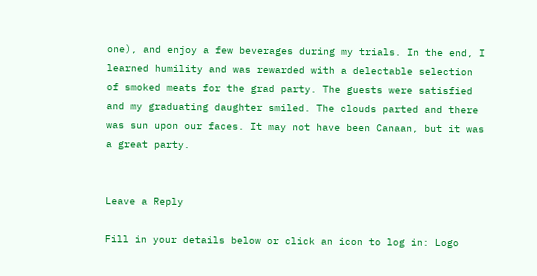one), and enjoy a few beverages during my trials. In the end, I learned humility and was rewarded with a delectable selection of smoked meats for the grad party. The guests were satisfied and my graduating daughter smiled. The clouds parted and there was sun upon our faces. It may not have been Canaan, but it was a great party.


Leave a Reply

Fill in your details below or click an icon to log in: Logo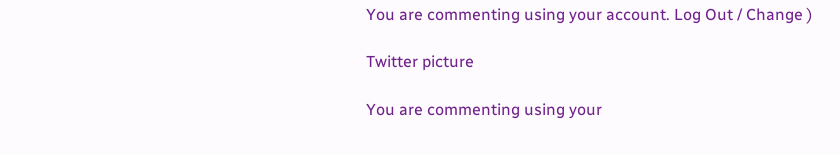You are commenting using your account. Log Out / Change )

Twitter picture

You are commenting using your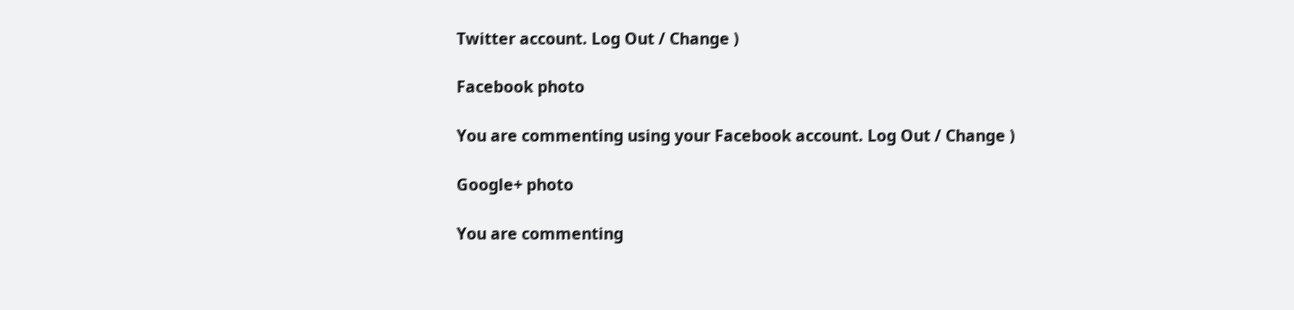Twitter account. Log Out / Change )

Facebook photo

You are commenting using your Facebook account. Log Out / Change )

Google+ photo

You are commenting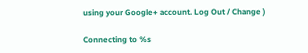using your Google+ account. Log Out / Change )

Connecting to %s